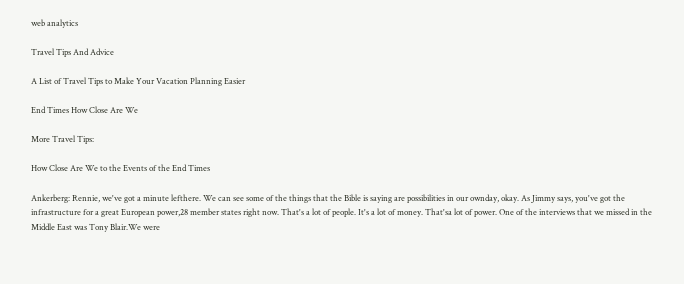web analytics

Travel Tips And Advice

A List of Travel Tips to Make Your Vacation Planning Easier

End Times How Close Are We

More Travel Tips:

How Close Are We to the Events of the End Times

Ankerberg: Rennie, we've got a minute lefthere. We can see some of the things that the Bible is saying are possibilities in our ownday, okay. As Jimmy says, you've got the infrastructure for a great European power,28 member states right now. That's a lot of people. It's a lot of money. That'sa lot of power. One of the interviews that we missed in the Middle East was Tony Blair.We were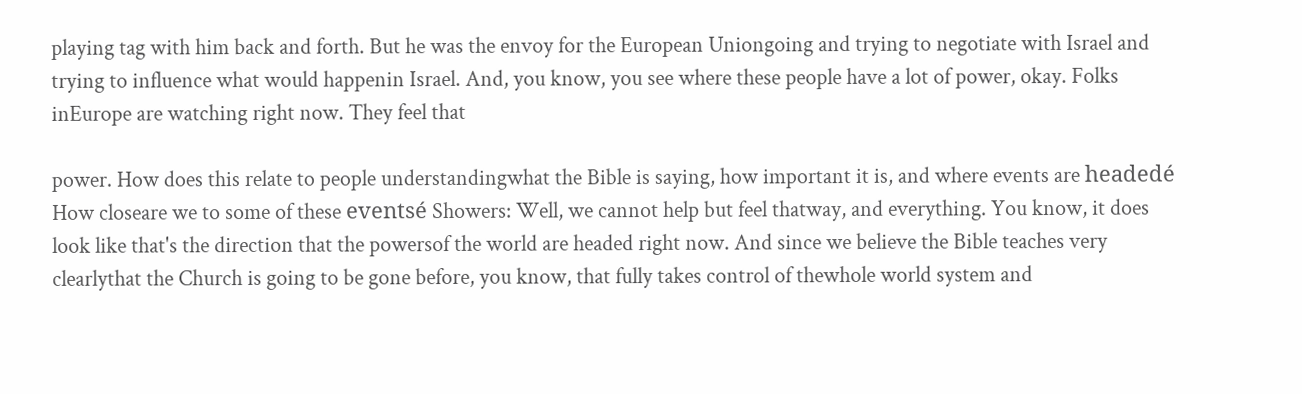playing tag with him back and forth. But he was the envoy for the European Uniongoing and trying to negotiate with Israel and trying to influence what would happenin Israel. And, you know, you see where these people have a lot of power, okay. Folks inEurope are watching right now. They feel that

power. How does this relate to people understandingwhat the Bible is saying, how important it is, and where events are headedé How closeare we to some of these eventsé Showers: Well, we cannot help but feel thatway, and everything. You know, it does look like that's the direction that the powersof the world are headed right now. And since we believe the Bible teaches very clearlythat the Church is going to be gone before, you know, that fully takes control of thewhole world system and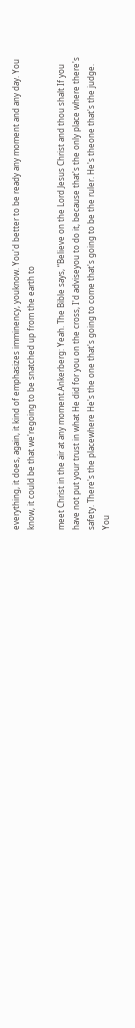everything, it does, again, it kind of emphasizes imminency, youknow. You'd better to be ready any moment and any day. You know, it could be that we'regoing to be snatched up from the earth to

meet Christ in the air at any moment.Ankerberg: Yeah. The Bible says, “Believe on the Lord Jesus Christ and thou shalt If you have not put your trust in what He did for you on the cross, I'd adviseyou to do it, because that's the only place where there's safety. There's the placewhere He's the one that's going to come that's going to be the ruler. He's theone that's the judge. You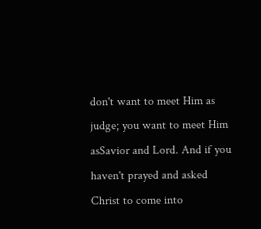don't want to meet Him as judge; you want to meet Him asSavior and Lord. And if you haven't prayed and asked Christ to come into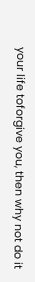your life toforgive you, then why not do it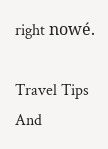right nowé.

Travel Tips And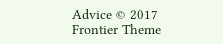Advice © 2017 Frontier Theme